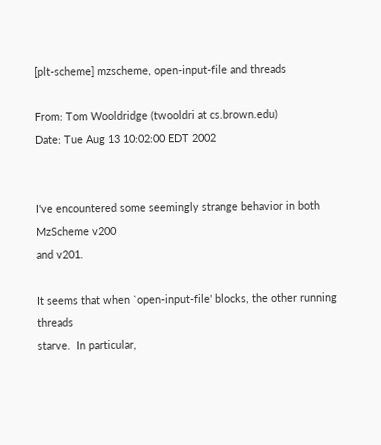[plt-scheme] mzscheme, open-input-file and threads

From: Tom Wooldridge (twooldri at cs.brown.edu)
Date: Tue Aug 13 10:02:00 EDT 2002


I've encountered some seemingly strange behavior in both MzScheme v200
and v201.

It seems that when `open-input-file' blocks, the other running threads
starve.  In particular,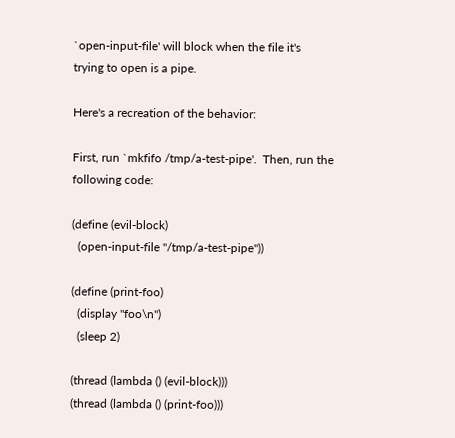`open-input-file' will block when the file it's
trying to open is a pipe.

Here's a recreation of the behavior:

First, run `mkfifo /tmp/a-test-pipe'.  Then, run the following code:

(define (evil-block)
  (open-input-file "/tmp/a-test-pipe"))

(define (print-foo)
  (display "foo\n")
  (sleep 2)

(thread (lambda () (evil-block)))
(thread (lambda () (print-foo)))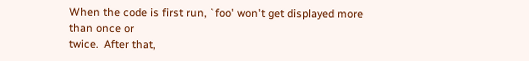When the code is first run, `foo' won't get displayed more than once or
twice.  After that,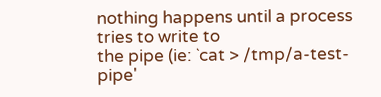nothing happens until a process tries to write to
the pipe (ie: `cat > /tmp/a-test-pipe'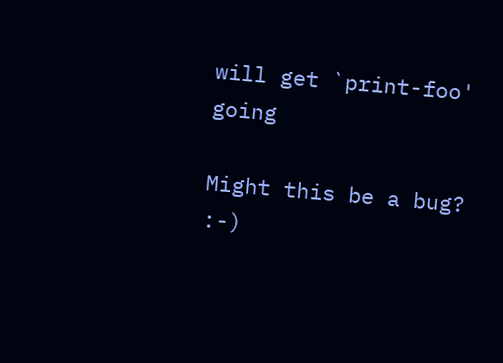will get `print-foo' going

Might this be a bug? :-)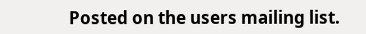Posted on the users mailing list.